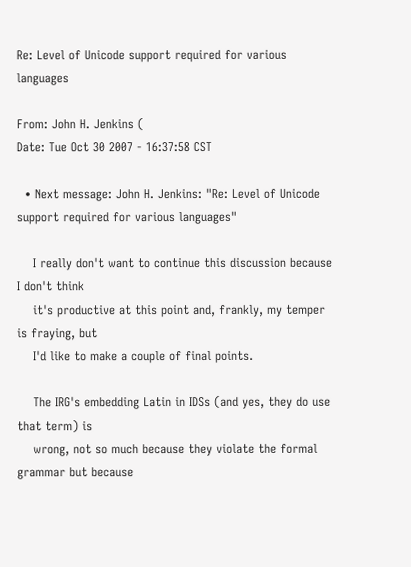Re: Level of Unicode support required for various languages

From: John H. Jenkins (
Date: Tue Oct 30 2007 - 16:37:58 CST

  • Next message: John H. Jenkins: "Re: Level of Unicode support required for various languages"

    I really don't want to continue this discussion because I don't think
    it's productive at this point and, frankly, my temper is fraying, but
    I'd like to make a couple of final points.

    The IRG's embedding Latin in IDSs (and yes, they do use that term) is
    wrong, not so much because they violate the formal grammar but because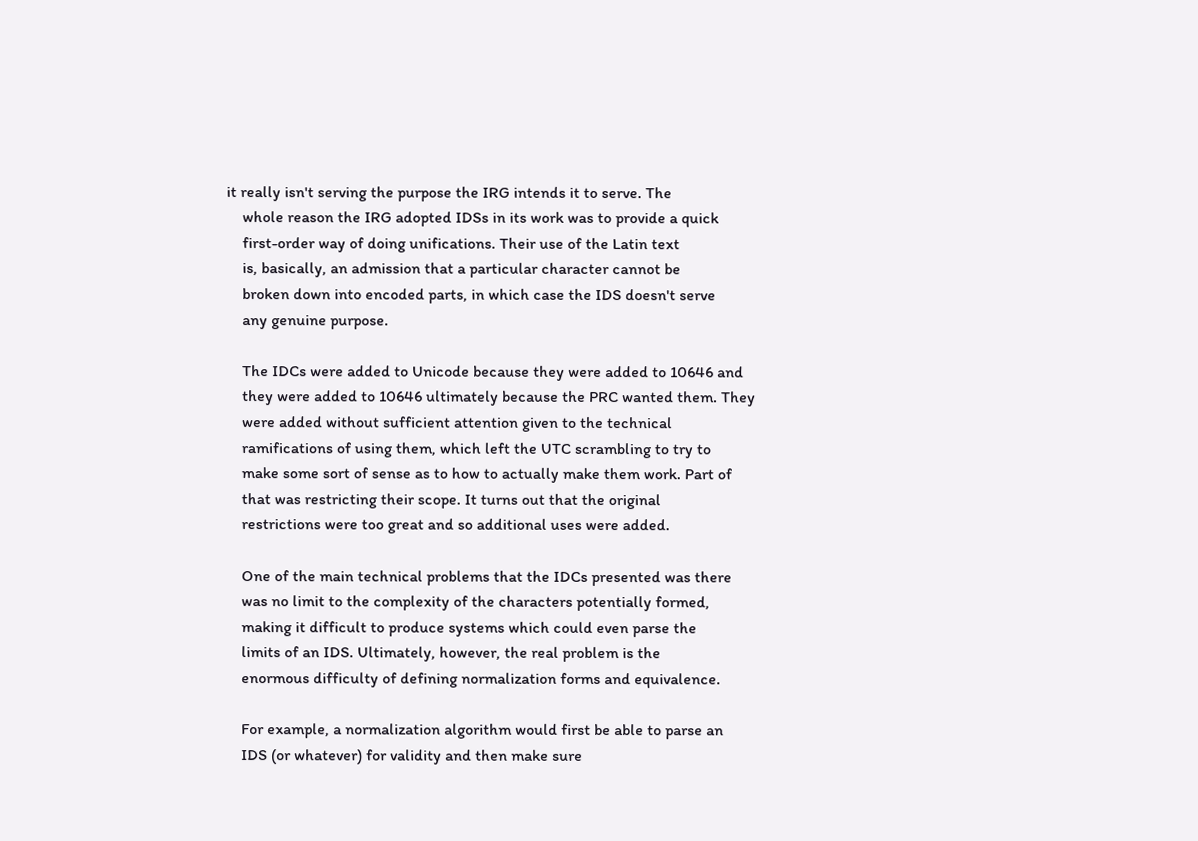it really isn't serving the purpose the IRG intends it to serve. The
    whole reason the IRG adopted IDSs in its work was to provide a quick
    first-order way of doing unifications. Their use of the Latin text
    is, basically, an admission that a particular character cannot be
    broken down into encoded parts, in which case the IDS doesn't serve
    any genuine purpose.

    The IDCs were added to Unicode because they were added to 10646 and
    they were added to 10646 ultimately because the PRC wanted them. They
    were added without sufficient attention given to the technical
    ramifications of using them, which left the UTC scrambling to try to
    make some sort of sense as to how to actually make them work. Part of
    that was restricting their scope. It turns out that the original
    restrictions were too great and so additional uses were added.

    One of the main technical problems that the IDCs presented was there
    was no limit to the complexity of the characters potentially formed,
    making it difficult to produce systems which could even parse the
    limits of an IDS. Ultimately, however, the real problem is the
    enormous difficulty of defining normalization forms and equivalence.

    For example, a normalization algorithm would first be able to parse an
    IDS (or whatever) for validity and then make sure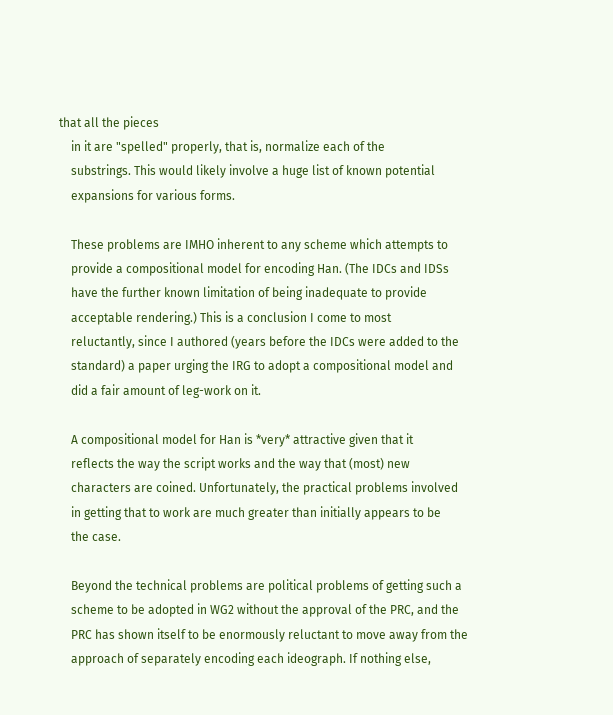that all the pieces
    in it are "spelled" properly, that is, normalize each of the
    substrings. This would likely involve a huge list of known potential
    expansions for various forms.

    These problems are IMHO inherent to any scheme which attempts to
    provide a compositional model for encoding Han. (The IDCs and IDSs
    have the further known limitation of being inadequate to provide
    acceptable rendering.) This is a conclusion I come to most
    reluctantly, since I authored (years before the IDCs were added to the
    standard) a paper urging the IRG to adopt a compositional model and
    did a fair amount of leg-work on it.

    A compositional model for Han is *very* attractive given that it
    reflects the way the script works and the way that (most) new
    characters are coined. Unfortunately, the practical problems involved
    in getting that to work are much greater than initially appears to be
    the case.

    Beyond the technical problems are political problems of getting such a
    scheme to be adopted in WG2 without the approval of the PRC, and the
    PRC has shown itself to be enormously reluctant to move away from the
    approach of separately encoding each ideograph. If nothing else,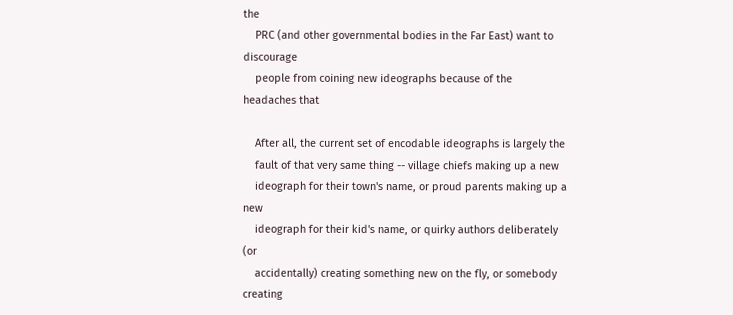the
    PRC (and other governmental bodies in the Far East) want to discourage
    people from coining new ideographs because of the headaches that

    After all, the current set of encodable ideographs is largely the
    fault of that very same thing -- village chiefs making up a new
    ideograph for their town's name, or proud parents making up a new
    ideograph for their kid's name, or quirky authors deliberately (or
    accidentally) creating something new on the fly, or somebody creating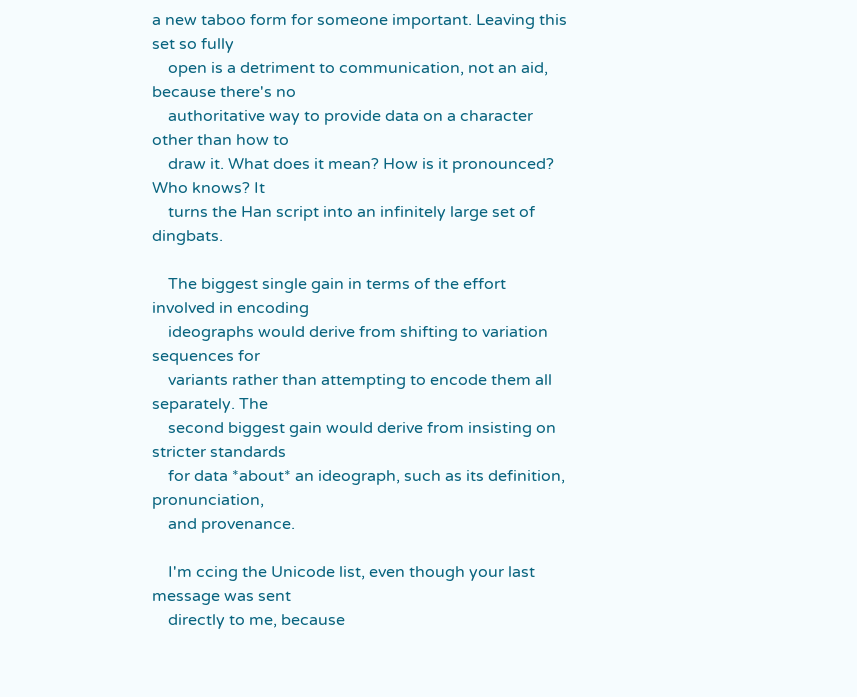a new taboo form for someone important. Leaving this set so fully
    open is a detriment to communication, not an aid, because there's no
    authoritative way to provide data on a character other than how to
    draw it. What does it mean? How is it pronounced? Who knows? It
    turns the Han script into an infinitely large set of dingbats.

    The biggest single gain in terms of the effort involved in encoding
    ideographs would derive from shifting to variation sequences for
    variants rather than attempting to encode them all separately. The
    second biggest gain would derive from insisting on stricter standards
    for data *about* an ideograph, such as its definition, pronunciation,
    and provenance.

    I'm ccing the Unicode list, even though your last message was sent
    directly to me, because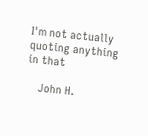I'm not actually quoting anything in that

    John H.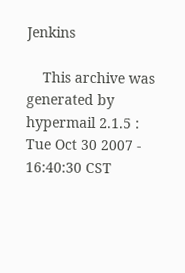Jenkins

    This archive was generated by hypermail 2.1.5 : Tue Oct 30 2007 - 16:40:30 CST